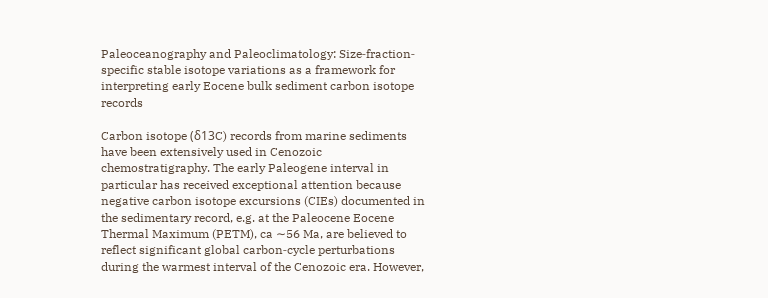Paleoceanography and Paleoclimatology: Size‐fraction‐specific stable isotope variations as a framework for interpreting early Eocene bulk sediment carbon isotope records

Carbon isotope (δ13C) records from marine sediments have been extensively used in Cenozoic chemostratigraphy. The early Paleogene interval in particular has received exceptional attention because negative carbon isotope excursions (CIEs) documented in the sedimentary record, e.g. at the Paleocene Eocene Thermal Maximum (PETM), ca ∼56 Ma, are believed to reflect significant global carbon‐cycle perturbations during the warmest interval of the Cenozoic era. However,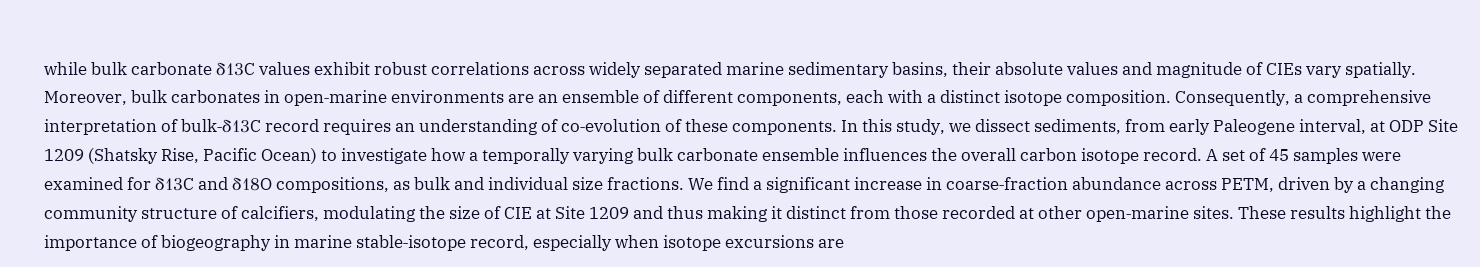while bulk carbonate δ13C values exhibit robust correlations across widely separated marine sedimentary basins, their absolute values and magnitude of CIEs vary spatially. Moreover, bulk carbonates in open‐marine environments are an ensemble of different components, each with a distinct isotope composition. Consequently, a comprehensive interpretation of bulk‐δ13C record requires an understanding of co‐evolution of these components. In this study, we dissect sediments, from early Paleogene interval, at ODP Site 1209 (Shatsky Rise, Pacific Ocean) to investigate how a temporally varying bulk carbonate ensemble influences the overall carbon isotope record. A set of 45 samples were examined for δ13C and δ18O compositions, as bulk and individual size fractions. We find a significant increase in coarse‐fraction abundance across PETM, driven by a changing community structure of calcifiers, modulating the size of CIE at Site 1209 and thus making it distinct from those recorded at other open‐marine sites. These results highlight the importance of biogeography in marine stable‐isotope record, especially when isotope excursions are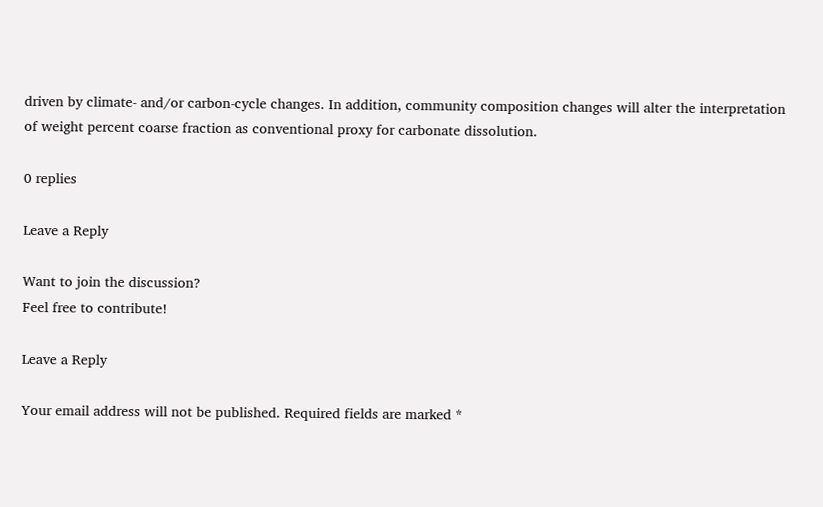driven by climate‐ and/or carbon‐cycle changes. In addition, community composition changes will alter the interpretation of weight percent coarse fraction as conventional proxy for carbonate dissolution.

0 replies

Leave a Reply

Want to join the discussion?
Feel free to contribute!

Leave a Reply

Your email address will not be published. Required fields are marked *